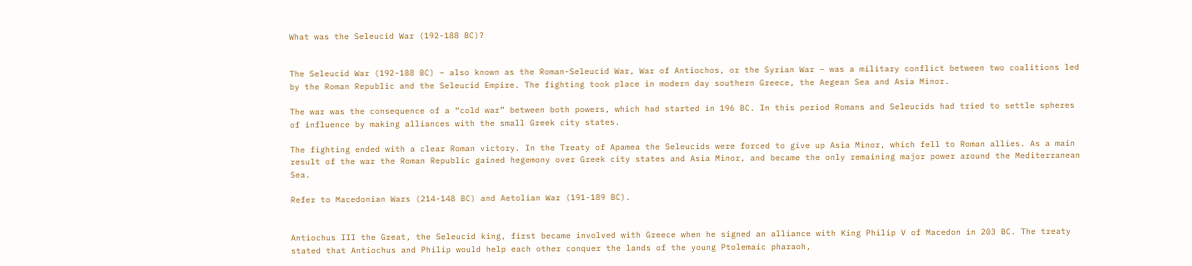What was the Seleucid War (192-188 BC)?


The Seleucid War (192-188 BC) – also known as the Roman-Seleucid War, War of Antiochos, or the Syrian War – was a military conflict between two coalitions led by the Roman Republic and the Seleucid Empire. The fighting took place in modern day southern Greece, the Aegean Sea and Asia Minor.

The war was the consequence of a “cold war” between both powers, which had started in 196 BC. In this period Romans and Seleucids had tried to settle spheres of influence by making alliances with the small Greek city states.

The fighting ended with a clear Roman victory. In the Treaty of Apamea the Seleucids were forced to give up Asia Minor, which fell to Roman allies. As a main result of the war the Roman Republic gained hegemony over Greek city states and Asia Minor, and became the only remaining major power around the Mediterranean Sea.

Refer to Macedonian Wars (214-148 BC) and Aetolian War (191-189 BC).


Antiochus III the Great, the Seleucid king, first became involved with Greece when he signed an alliance with King Philip V of Macedon in 203 BC. The treaty stated that Antiochus and Philip would help each other conquer the lands of the young Ptolemaic pharaoh,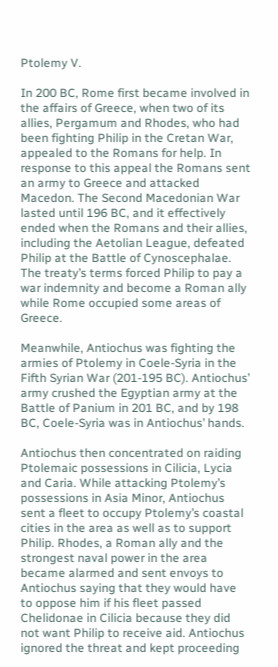Ptolemy V.

In 200 BC, Rome first became involved in the affairs of Greece, when two of its allies, Pergamum and Rhodes, who had been fighting Philip in the Cretan War, appealed to the Romans for help. In response to this appeal the Romans sent an army to Greece and attacked Macedon. The Second Macedonian War lasted until 196 BC, and it effectively ended when the Romans and their allies, including the Aetolian League, defeated Philip at the Battle of Cynoscephalae. The treaty’s terms forced Philip to pay a war indemnity and become a Roman ally while Rome occupied some areas of Greece.

Meanwhile, Antiochus was fighting the armies of Ptolemy in Coele-Syria in the Fifth Syrian War (201-195 BC). Antiochus’ army crushed the Egyptian army at the Battle of Panium in 201 BC, and by 198 BC, Coele-Syria was in Antiochus’ hands.

Antiochus then concentrated on raiding Ptolemaic possessions in Cilicia, Lycia and Caria. While attacking Ptolemy’s possessions in Asia Minor, Antiochus sent a fleet to occupy Ptolemy’s coastal cities in the area as well as to support Philip. Rhodes, a Roman ally and the strongest naval power in the area became alarmed and sent envoys to Antiochus saying that they would have to oppose him if his fleet passed Chelidonae in Cilicia because they did not want Philip to receive aid. Antiochus ignored the threat and kept proceeding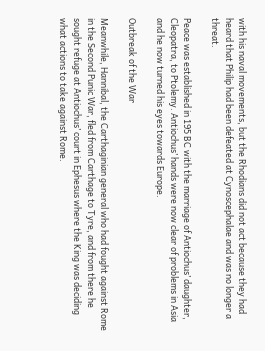with his naval movements, but the Rhodians did not act because they had heard that Philip had been defeated at Cynoscephalae and was no longer a threat.

Peace was established in 195 BC with the marriage of Antiochus’ daughter, Cleopatra, to Ptolemy. Antiochus’ hands were now clear of problems in Asia and he now turned his eyes towards Europe.

Outbreak of the War

Meanwhile, Hannibal, the Carthaginian general who had fought against Rome in the Second Punic War, fled from Carthage to Tyre, and from there he sought refuge at Antiochus’ court in Ephesus where the King was deciding what actions to take against Rome.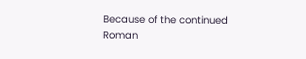Because of the continued Roman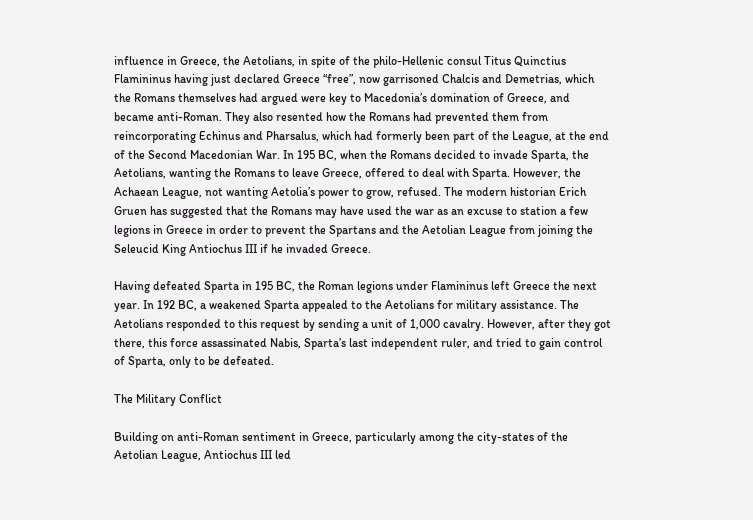influence in Greece, the Aetolians, in spite of the philo-Hellenic consul Titus Quinctius Flamininus having just declared Greece “free”, now garrisoned Chalcis and Demetrias, which the Romans themselves had argued were key to Macedonia’s domination of Greece, and became anti-Roman. They also resented how the Romans had prevented them from reincorporating Echinus and Pharsalus, which had formerly been part of the League, at the end of the Second Macedonian War. In 195 BC, when the Romans decided to invade Sparta, the Aetolians, wanting the Romans to leave Greece, offered to deal with Sparta. However, the Achaean League, not wanting Aetolia’s power to grow, refused. The modern historian Erich Gruen has suggested that the Romans may have used the war as an excuse to station a few legions in Greece in order to prevent the Spartans and the Aetolian League from joining the Seleucid King Antiochus III if he invaded Greece.

Having defeated Sparta in 195 BC, the Roman legions under Flamininus left Greece the next year. In 192 BC, a weakened Sparta appealed to the Aetolians for military assistance. The Aetolians responded to this request by sending a unit of 1,000 cavalry. However, after they got there, this force assassinated Nabis, Sparta’s last independent ruler, and tried to gain control of Sparta, only to be defeated.

The Military Conflict

Building on anti-Roman sentiment in Greece, particularly among the city-states of the Aetolian League, Antiochus III led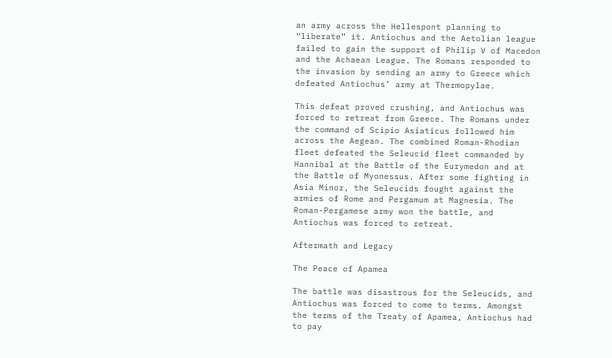an army across the Hellespont planning to “liberate” it. Antiochus and the Aetolian league failed to gain the support of Philip V of Macedon and the Achaean League. The Romans responded to the invasion by sending an army to Greece which defeated Antiochus’ army at Thermopylae.

This defeat proved crushing, and Antiochus was forced to retreat from Greece. The Romans under the command of Scipio Asiaticus followed him across the Aegean. The combined Roman-Rhodian fleet defeated the Seleucid fleet commanded by Hannibal at the Battle of the Eurymedon and at the Battle of Myonessus. After some fighting in Asia Minor, the Seleucids fought against the armies of Rome and Pergamum at Magnesia. The Roman-Pergamese army won the battle, and Antiochus was forced to retreat.

Aftermath and Legacy

The Peace of Apamea

The battle was disastrous for the Seleucids, and Antiochus was forced to come to terms. Amongst the terms of the Treaty of Apamea, Antiochus had to pay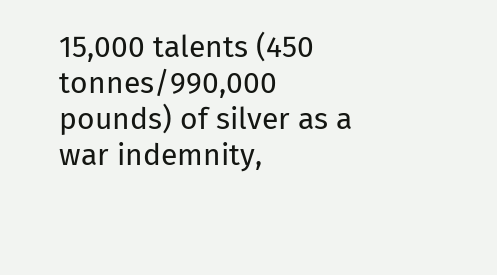15,000 talents (450 tonnes/990,000 pounds) of silver as a war indemnity,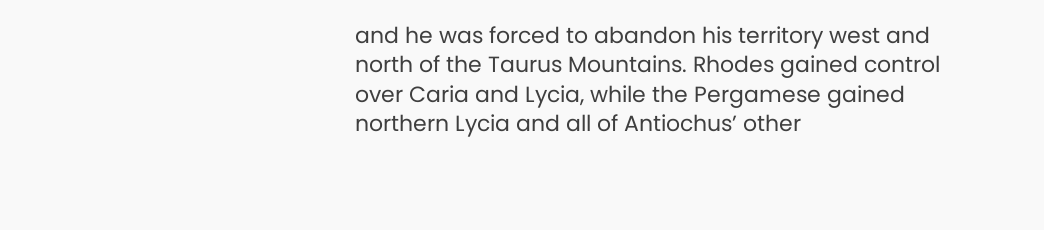and he was forced to abandon his territory west and north of the Taurus Mountains. Rhodes gained control over Caria and Lycia, while the Pergamese gained northern Lycia and all of Antiochus’ other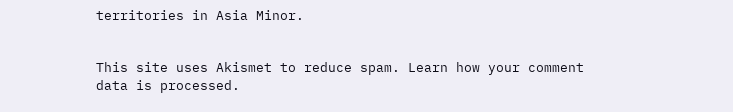territories in Asia Minor.


This site uses Akismet to reduce spam. Learn how your comment data is processed.